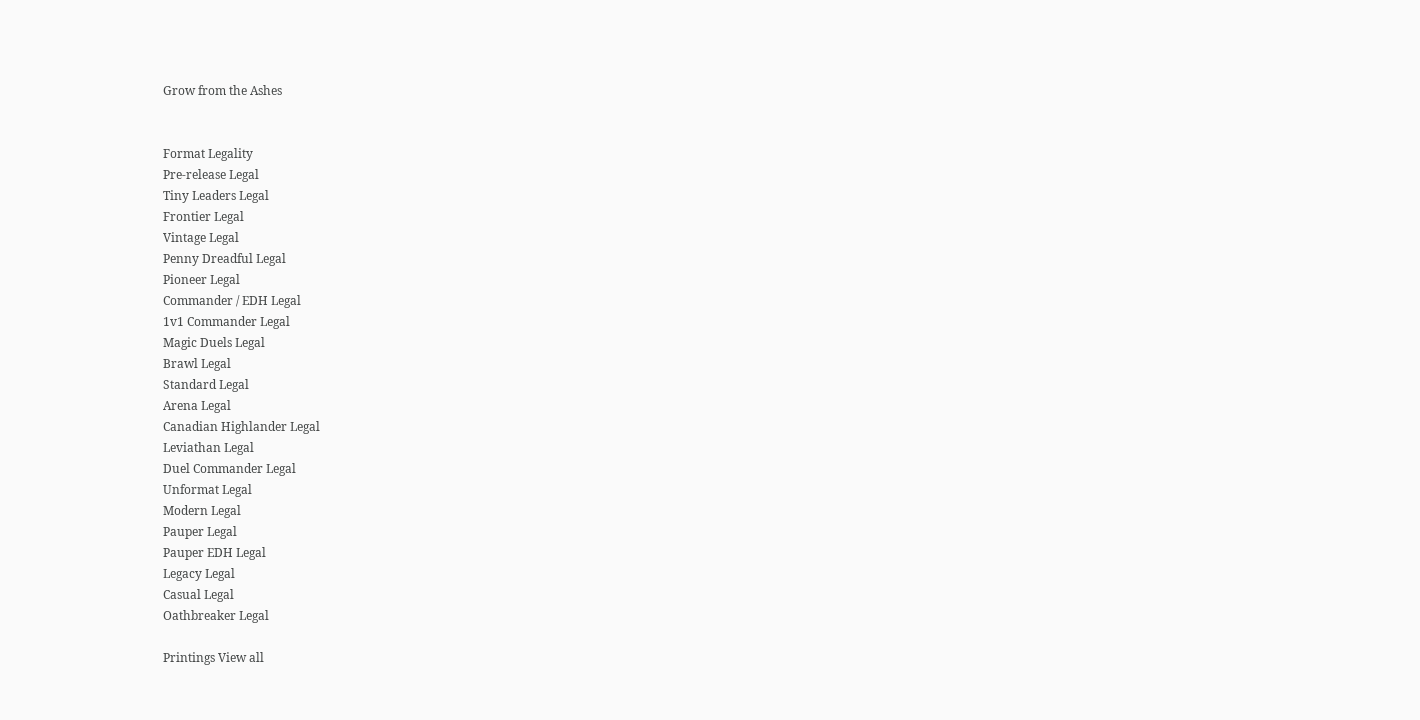Grow from the Ashes


Format Legality
Pre-release Legal
Tiny Leaders Legal
Frontier Legal
Vintage Legal
Penny Dreadful Legal
Pioneer Legal
Commander / EDH Legal
1v1 Commander Legal
Magic Duels Legal
Brawl Legal
Standard Legal
Arena Legal
Canadian Highlander Legal
Leviathan Legal
Duel Commander Legal
Unformat Legal
Modern Legal
Pauper Legal
Pauper EDH Legal
Legacy Legal
Casual Legal
Oathbreaker Legal

Printings View all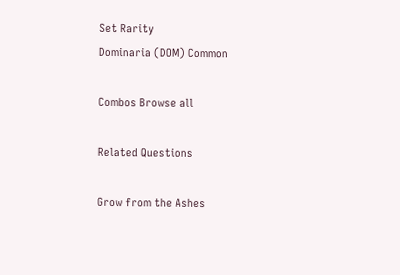Set Rarity
Dominaria (DOM) Common

Combos Browse all

Related Questions

Grow from the Ashes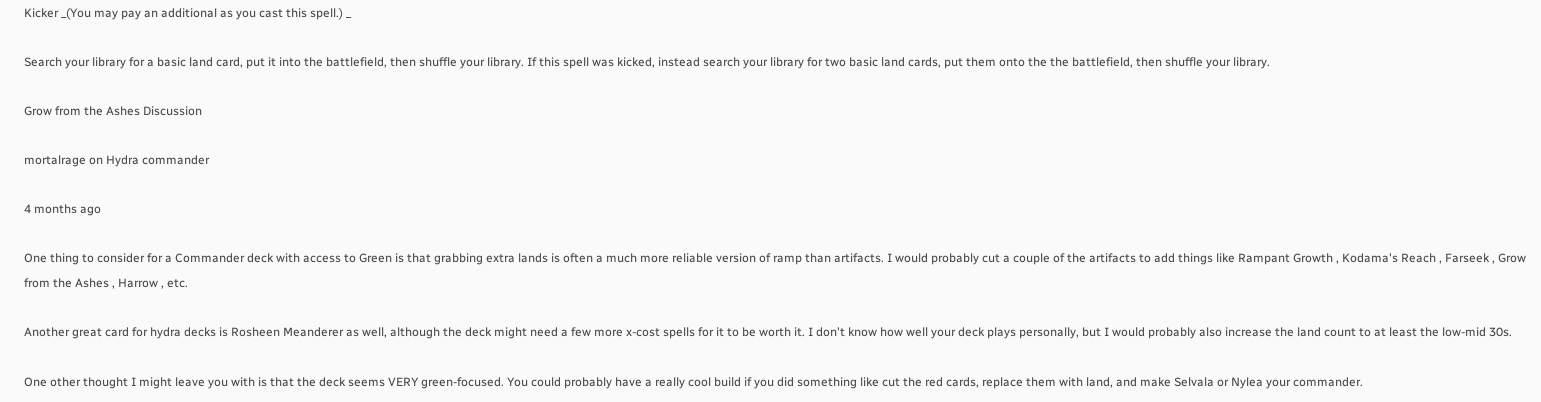Kicker _(You may pay an additional as you cast this spell.) _

Search your library for a basic land card, put it into the battlefield, then shuffle your library. If this spell was kicked, instead search your library for two basic land cards, put them onto the the battlefield, then shuffle your library.

Grow from the Ashes Discussion

mortalrage on Hydra commander

4 months ago

One thing to consider for a Commander deck with access to Green is that grabbing extra lands is often a much more reliable version of ramp than artifacts. I would probably cut a couple of the artifacts to add things like Rampant Growth , Kodama's Reach , Farseek , Grow from the Ashes , Harrow , etc.

Another great card for hydra decks is Rosheen Meanderer as well, although the deck might need a few more x-cost spells for it to be worth it. I don't know how well your deck plays personally, but I would probably also increase the land count to at least the low-mid 30s.

One other thought I might leave you with is that the deck seems VERY green-focused. You could probably have a really cool build if you did something like cut the red cards, replace them with land, and make Selvala or Nylea your commander.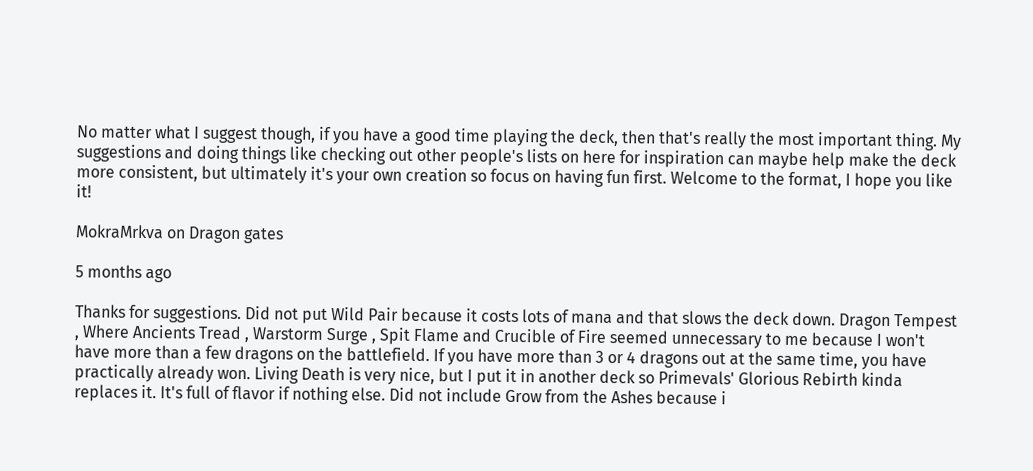No matter what I suggest though, if you have a good time playing the deck, then that's really the most important thing. My suggestions and doing things like checking out other people's lists on here for inspiration can maybe help make the deck more consistent, but ultimately it's your own creation so focus on having fun first. Welcome to the format, I hope you like it!

MokraMrkva on Dragon gates

5 months ago

Thanks for suggestions. Did not put Wild Pair because it costs lots of mana and that slows the deck down. Dragon Tempest , Where Ancients Tread , Warstorm Surge , Spit Flame and Crucible of Fire seemed unnecessary to me because I won't have more than a few dragons on the battlefield. If you have more than 3 or 4 dragons out at the same time, you have practically already won. Living Death is very nice, but I put it in another deck so Primevals' Glorious Rebirth kinda replaces it. It's full of flavor if nothing else. Did not include Grow from the Ashes because i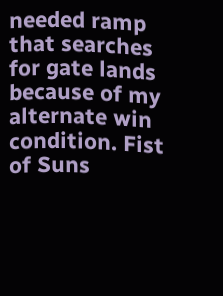needed ramp that searches for gate lands because of my alternate win condition. Fist of Suns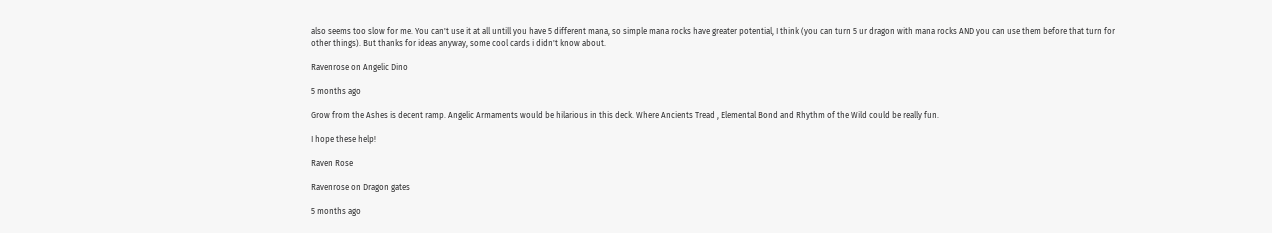also seems too slow for me. You can't use it at all untill you have 5 different mana, so simple mana rocks have greater potential, I think (you can turn 5 ur dragon with mana rocks AND you can use them before that turn for other things). But thanks for ideas anyway, some cool cards i didn't know about.

Ravenrose on Angelic Dino

5 months ago

Grow from the Ashes is decent ramp. Angelic Armaments would be hilarious in this deck. Where Ancients Tread , Elemental Bond and Rhythm of the Wild could be really fun.

I hope these help!

Raven Rose

Ravenrose on Dragon gates

5 months ago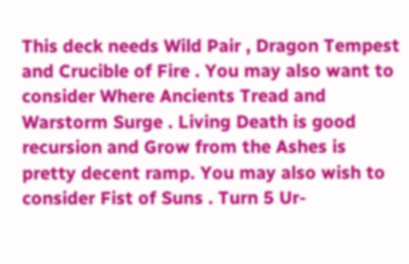This deck needs Wild Pair , Dragon Tempest and Crucible of Fire . You may also want to consider Where Ancients Tread and Warstorm Surge . Living Death is good recursion and Grow from the Ashes is pretty decent ramp. You may also wish to consider Fist of Suns . Turn 5 Ur-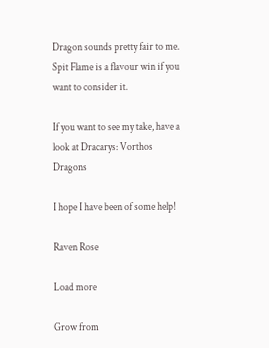Dragon sounds pretty fair to me. Spit Flame is a flavour win if you want to consider it.

If you want to see my take, have a look at Dracarys: Vorthos Dragons

I hope I have been of some help!

Raven Rose

Load more

Grow from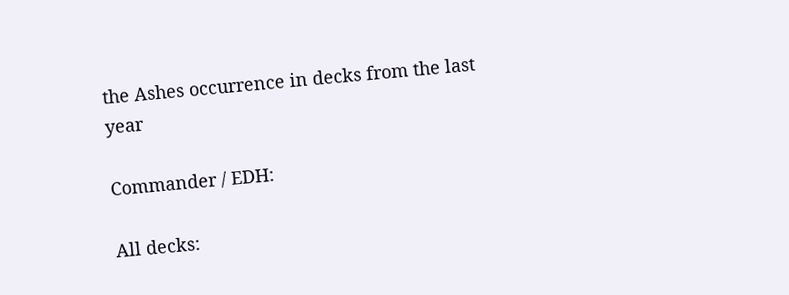the Ashes occurrence in decks from the last year

Commander / EDH:

All decks: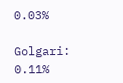0.03%

Golgari: 0.11%